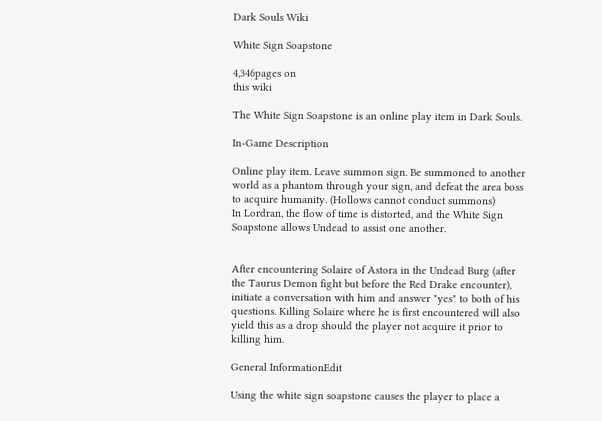Dark Souls Wiki

White Sign Soapstone

4,346pages on
this wiki

The White Sign Soapstone is an online play item in Dark Souls.

In-Game Description

Online play item. Leave summon sign. Be summoned to another world as a phantom through your sign, and defeat the area boss to acquire humanity. (Hollows cannot conduct summons)
In Lordran, the flow of time is distorted, and the White Sign Soapstone allows Undead to assist one another.


After encountering Solaire of Astora in the Undead Burg (after the Taurus Demon fight but before the Red Drake encounter), initiate a conversation with him and answer "yes" to both of his questions. Killing Solaire where he is first encountered will also yield this as a drop should the player not acquire it prior to killing him.

General InformationEdit

Using the white sign soapstone causes the player to place a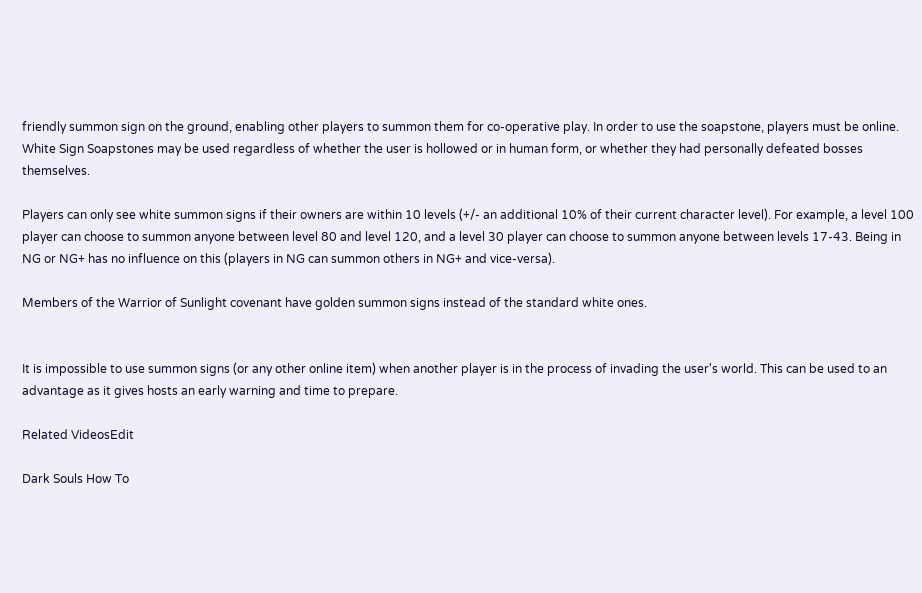friendly summon sign on the ground, enabling other players to summon them for co-operative play. In order to use the soapstone, players must be online. White Sign Soapstones may be used regardless of whether the user is hollowed or in human form, or whether they had personally defeated bosses themselves.

Players can only see white summon signs if their owners are within 10 levels (+/- an additional 10% of their current character level). For example, a level 100 player can choose to summon anyone between level 80 and level 120, and a level 30 player can choose to summon anyone between levels 17-43. Being in NG or NG+ has no influence on this (players in NG can summon others in NG+ and vice-versa).

Members of the Warrior of Sunlight covenant have golden summon signs instead of the standard white ones.


It is impossible to use summon signs (or any other online item) when another player is in the process of invading the user's world. This can be used to an advantage as it gives hosts an early warning and time to prepare.

Related VideosEdit

Dark Souls How To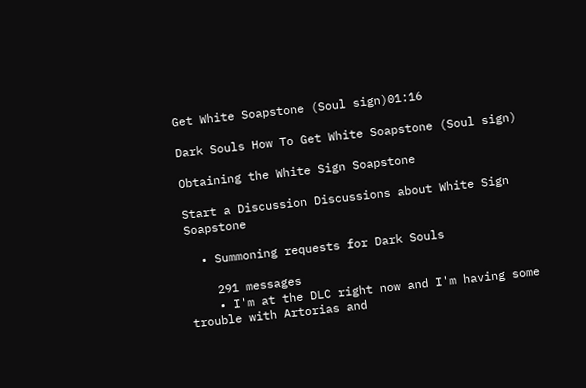Get White Soapstone (Soul sign)01:16

Dark Souls How To Get White Soapstone (Soul sign)

Obtaining the White Sign Soapstone

Start a Discussion Discussions about White Sign Soapstone

  • Summoning requests for Dark Souls

    291 messages
    • I'm at the DLC right now and I'm having some trouble with Artorias and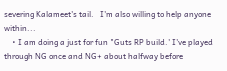severing Kalameet's tail.   I'm also willing to help anyone within...
    • I am doing a just for fun "Guts RP build.' I've played through NG once and NG+ about halfway before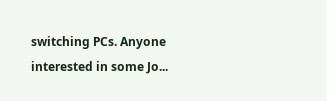switching PCs. Anyone interested in some Jo...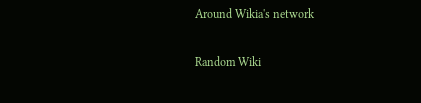Around Wikia's network

Random Wiki